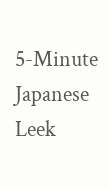5-Minute Japanese Leek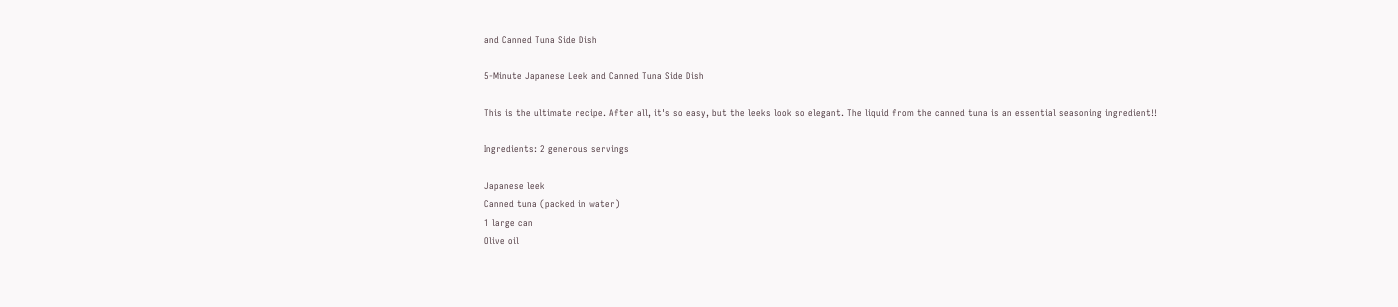and Canned Tuna Side Dish

5-Minute Japanese Leek and Canned Tuna Side Dish

This is the ultimate recipe. After all, it's so easy, but the leeks look so elegant. The liquid from the canned tuna is an essential seasoning ingredient!!

Ingredients: 2 generous servings

Japanese leek
Canned tuna (packed in water)
1 large can
Olive oil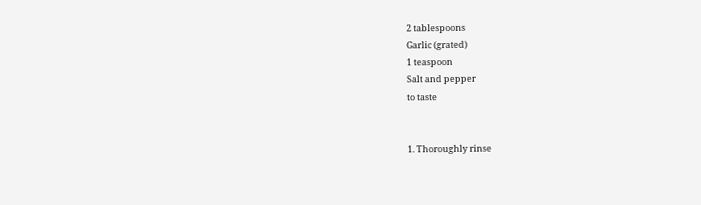2 tablespoons
Garlic (grated)
1 teaspoon
Salt and pepper
to taste


1. Thoroughly rinse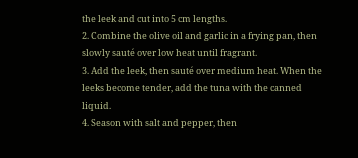the leek and cut into 5 cm lengths.
2. Combine the olive oil and garlic in a frying pan, then slowly sauté over low heat until fragrant.
3. Add the leek, then sauté over medium heat. When the leeks become tender, add the tuna with the canned liquid.
4. Season with salt and pepper, then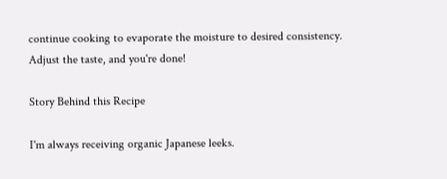continue cooking to evaporate the moisture to desired consistency. Adjust the taste, and you're done!

Story Behind this Recipe

I'm always receiving organic Japanese leeks.